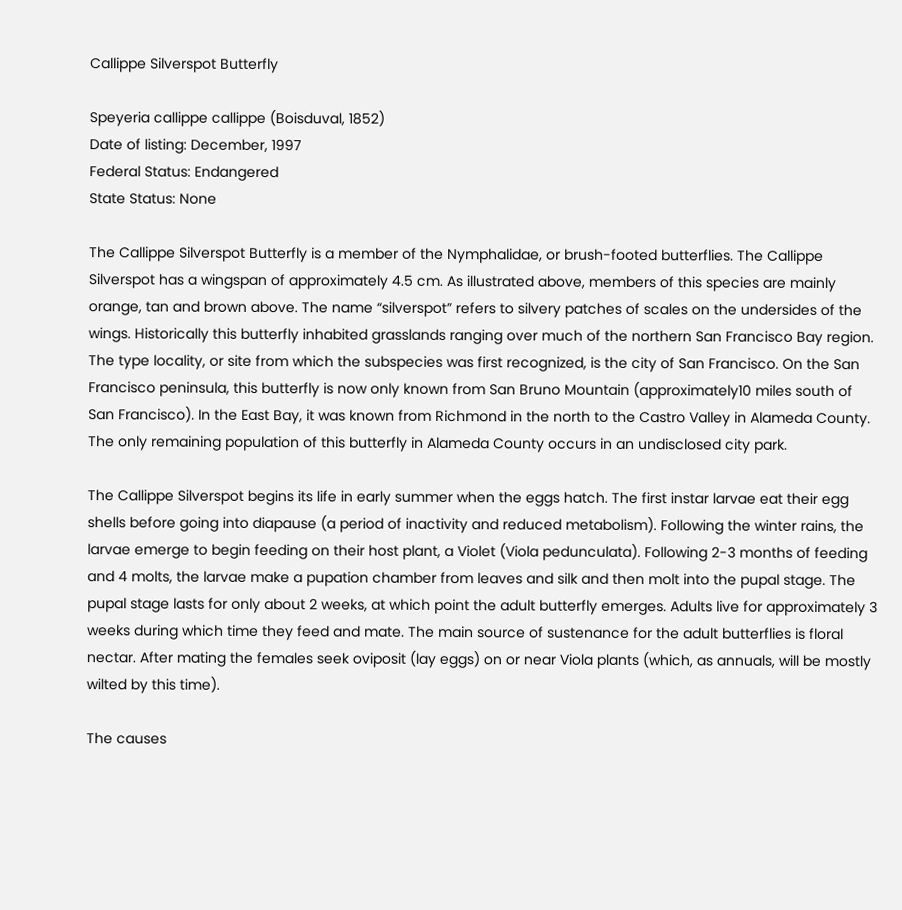Callippe Silverspot Butterfly

Speyeria callippe callippe (Boisduval, 1852)
Date of listing: December, 1997
Federal Status: Endangered
State Status: None

The Callippe Silverspot Butterfly is a member of the Nymphalidae, or brush-footed butterflies. The Callippe Silverspot has a wingspan of approximately 4.5 cm. As illustrated above, members of this species are mainly orange, tan and brown above. The name “silverspot” refers to silvery patches of scales on the undersides of the wings. Historically this butterfly inhabited grasslands ranging over much of the northern San Francisco Bay region. The type locality, or site from which the subspecies was first recognized, is the city of San Francisco. On the San Francisco peninsula, this butterfly is now only known from San Bruno Mountain (approximately10 miles south of San Francisco). In the East Bay, it was known from Richmond in the north to the Castro Valley in Alameda County. The only remaining population of this butterfly in Alameda County occurs in an undisclosed city park.

The Callippe Silverspot begins its life in early summer when the eggs hatch. The first instar larvae eat their egg shells before going into diapause (a period of inactivity and reduced metabolism). Following the winter rains, the larvae emerge to begin feeding on their host plant, a Violet (Viola pedunculata). Following 2-3 months of feeding and 4 molts, the larvae make a pupation chamber from leaves and silk and then molt into the pupal stage. The pupal stage lasts for only about 2 weeks, at which point the adult butterfly emerges. Adults live for approximately 3 weeks during which time they feed and mate. The main source of sustenance for the adult butterflies is floral nectar. After mating the females seek oviposit (lay eggs) on or near Viola plants (which, as annuals, will be mostly wilted by this time).

The causes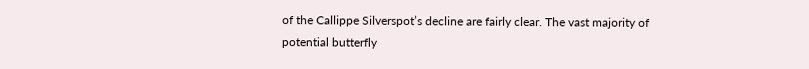of the Callippe Silverspot’s decline are fairly clear. The vast majority of potential butterfly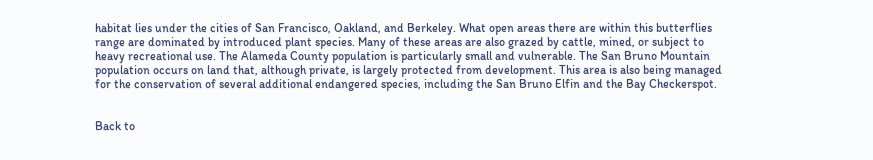habitat lies under the cities of San Francisco, Oakland, and Berkeley. What open areas there are within this butterflies range are dominated by introduced plant species. Many of these areas are also grazed by cattle, mined, or subject to heavy recreational use. The Alameda County population is particularly small and vulnerable. The San Bruno Mountain population occurs on land that, although private, is largely protected from development. This area is also being managed for the conservation of several additional endangered species, including the San Bruno Elfin and the Bay Checkerspot.


Back to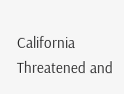California Threatened and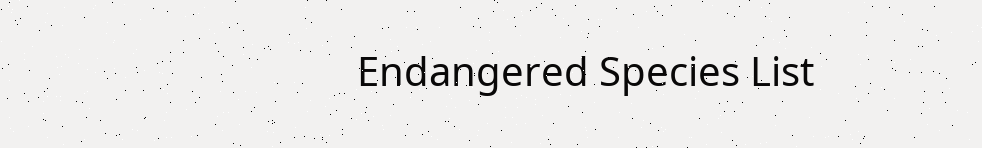Endangered Species List